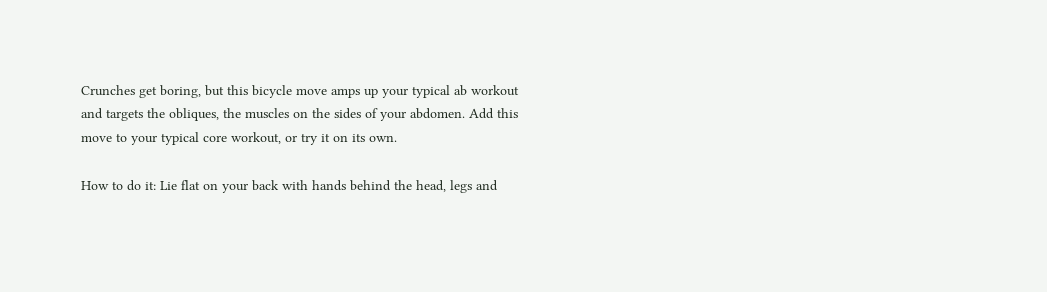Crunches get boring, but this bicycle move amps up your typical ab workout and targets the obliques, the muscles on the sides of your abdomen. Add this move to your typical core workout, or try it on its own.

How to do it: Lie flat on your back with hands behind the head, legs and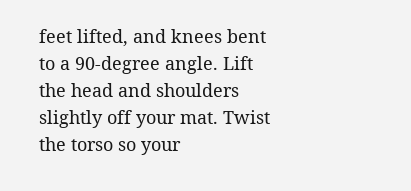feet lifted, and knees bent to a 90-degree angle. Lift the head and shoulders slightly off your mat. Twist the torso so your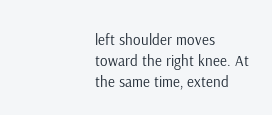left shoulder moves toward the right knee. At the same time, extend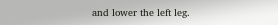and lower the left leg.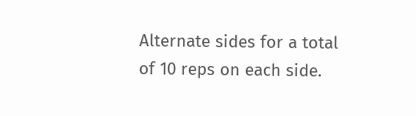Alternate sides for a total of 10 reps on each side.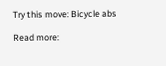Try this move: Bicycle abs

Read more: